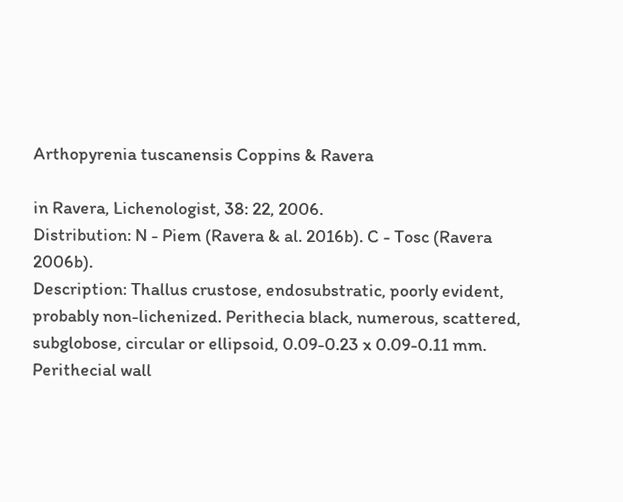Arthopyrenia tuscanensis Coppins & Ravera

in Ravera, Lichenologist, 38: 22, 2006.
Distribution: N - Piem (Ravera & al. 2016b). C - Tosc (Ravera 2006b).
Description: Thallus crustose, endosubstratic, poorly evident, probably non-lichenized. Perithecia black, numerous, scattered, subglobose, circular or ellipsoid, 0.09-0.23 x 0.09-0.11 mm. Perithecial wall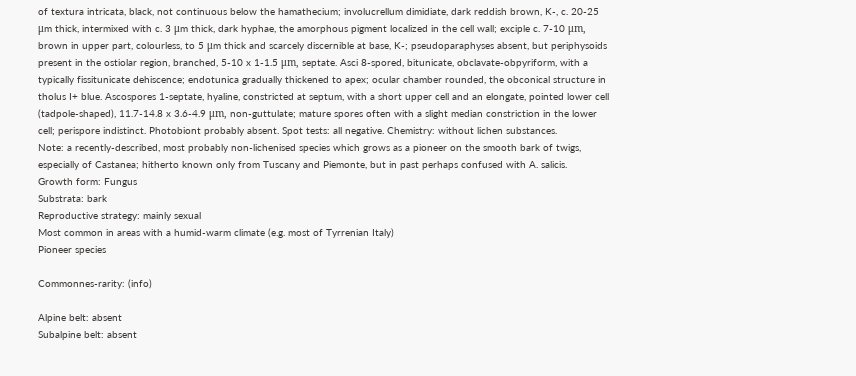of textura intricata, black, not continuous below the hamathecium; involucrellum dimidiate, dark reddish brown, K-, c. 20-25 μm thick, intermixed with c. 3 μm thick, dark hyphae, the amorphous pigment localized in the cell wall; exciple c. 7-10 μm, brown in upper part, colourless, to 5 μm thick and scarcely discernible at base, K-; pseudoparaphyses absent, but periphysoids present in the ostiolar region, branched, 5-10 x 1-1.5 μm, septate. Asci 8-spored, bitunicate, obclavate-obpyriform, with a typically fissitunicate dehiscence; endotunica gradually thickened to apex; ocular chamber rounded, the obconical structure in tholus I+ blue. Ascospores 1-septate, hyaline, constricted at septum, with a short upper cell and an elongate, pointed lower cell (tadpole-shaped), 11.7-14.8 x 3.6-4.9 μm, non-guttulate; mature spores often with a slight median constriction in the lower cell; perispore indistinct. Photobiont probably absent. Spot tests: all negative. Chemistry: without lichen substances.
Note: a recently-described, most probably non-lichenised species which grows as a pioneer on the smooth bark of twigs, especially of Castanea; hitherto known only from Tuscany and Piemonte, but in past perhaps confused with A. salicis.
Growth form: Fungus
Substrata: bark
Reproductive strategy: mainly sexual
Most common in areas with a humid-warm climate (e.g. most of Tyrrenian Italy)
Pioneer species

Commonnes-rarity: (info)

Alpine belt: absent
Subalpine belt: absent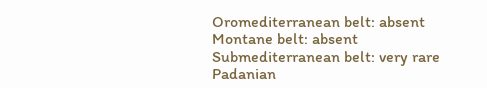Oromediterranean belt: absent
Montane belt: absent
Submediterranean belt: very rare
Padanian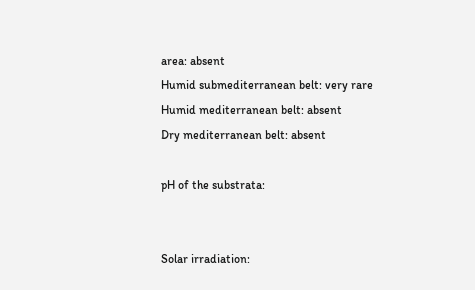area: absent
Humid submediterranean belt: very rare
Humid mediterranean belt: absent
Dry mediterranean belt: absent

pH of the substrata:


Solar irradiation: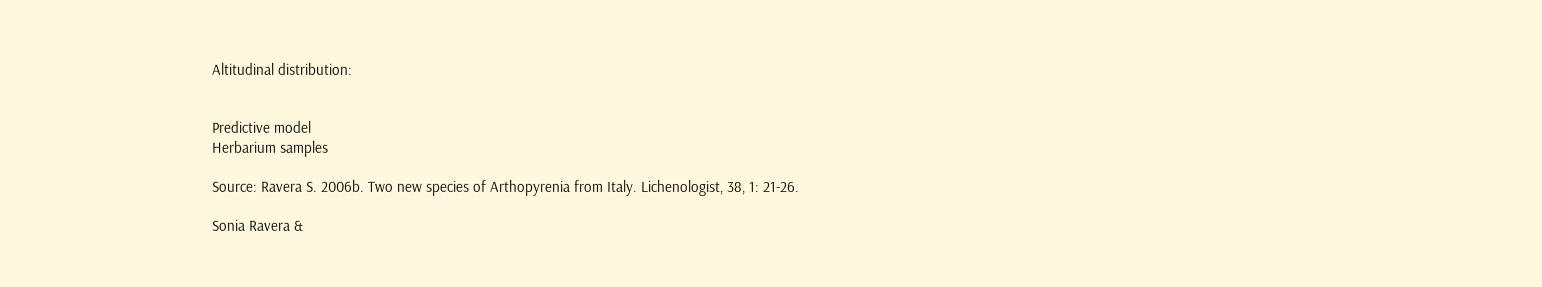Altitudinal distribution:


Predictive model
Herbarium samples

Source: Ravera S. 2006b. Two new species of Arthopyrenia from Italy. Lichenologist, 38, 1: 21-26.

Sonia Ravera &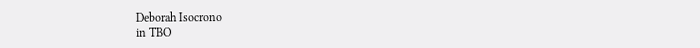Deborah Isocrono
in TBO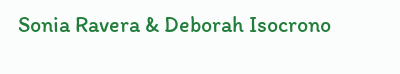Sonia Ravera & Deborah Isocrono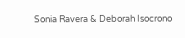Sonia Ravera & Deborah Isocrono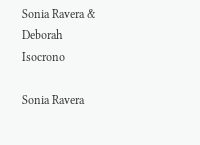Sonia Ravera & Deborah Isocrono

Sonia Ravera